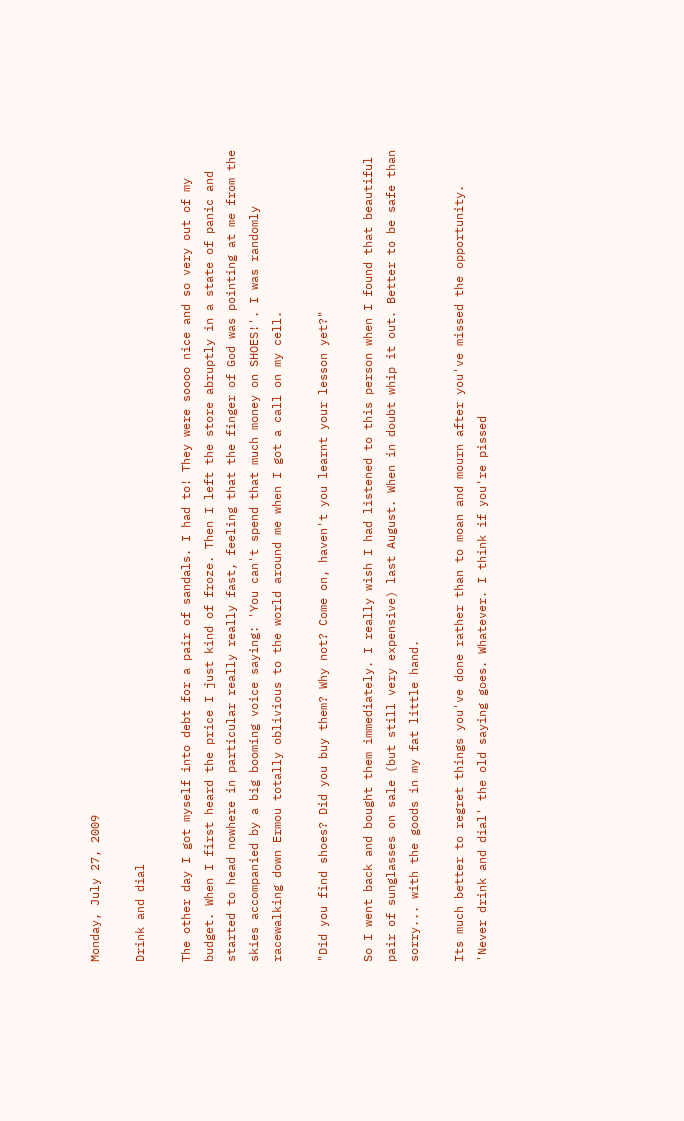Monday, July 27, 2009

Drink and dial

The other day I got myself into debt for a pair of sandals. I had to! They were soooo nice and so very out of my budget. When I first heard the price I just kind of froze. Then I left the store abruptly in a state of panic and started to head nowhere in particular really really fast, feeling that the finger of God was pointing at me from the skies accompanied by a big booming voice saying: 'You can't spend that much money on SHOES!'. I was randomly racewalking down Ermou totally oblivious to the world around me when I got a call on my cell.

"Did you find shoes? Did you buy them? Why not? Come on, haven't you learnt your lesson yet?"

So I went back and bought them immediately. I really wish I had listened to this person when I found that beautiful pair of sunglasses on sale (but still very expensive) last August. When in doubt whip it out. Better to be safe than sorry... with the goods in my fat little hand.

Its much better to regret things you've done rather than to moan and mourn after you've missed the opportunity. 'Never drink and dial' the old saying goes. Whatever. I think if you're pissed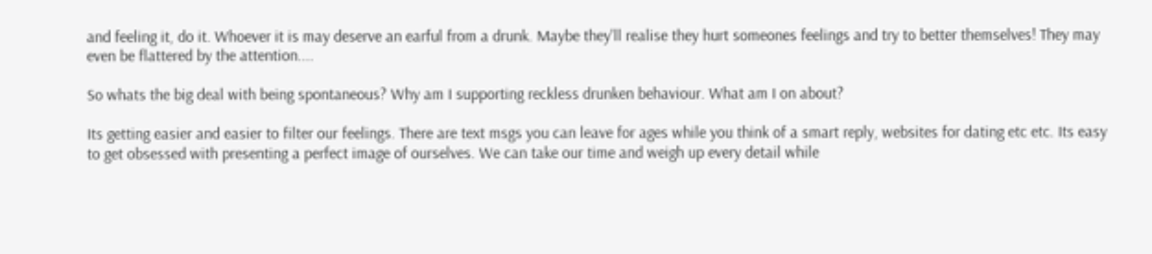and feeling it, do it. Whoever it is may deserve an earful from a drunk. Maybe they'll realise they hurt someones feelings and try to better themselves! They may even be flattered by the attention....

So whats the big deal with being spontaneous? Why am I supporting reckless drunken behaviour. What am I on about?

Its getting easier and easier to filter our feelings. There are text msgs you can leave for ages while you think of a smart reply, websites for dating etc etc. Its easy to get obsessed with presenting a perfect image of ourselves. We can take our time and weigh up every detail while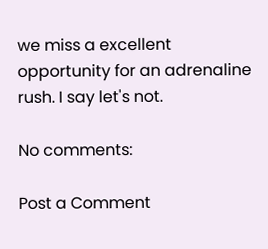we miss a excellent opportunity for an adrenaline rush. I say let's not.

No comments:

Post a Comment